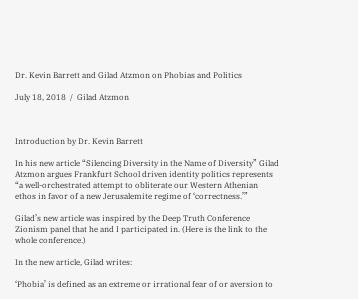Dr. Kevin Barrett and Gilad Atzmon on Phobias and Politics

July 18, 2018  /  Gilad Atzmon



Introduction by Dr. Kevin Barrett

In his new article “Silencing Diversity in the Name of Diversity” Gilad Atzmon argues Frankfurt School driven identity politics represents “a well-orchestrated attempt to obliterate our Western Athenian ethos in favor of a new Jerusalemite regime of ‘correctness.’”

Gilad’s new article was inspired by the Deep Truth Conference Zionism panel that he and I participated in. (Here is the link to the whole conference.)

In the new article, Gilad writes:

‘Phobia’ is defined as an extreme or irrational fear of or aversion to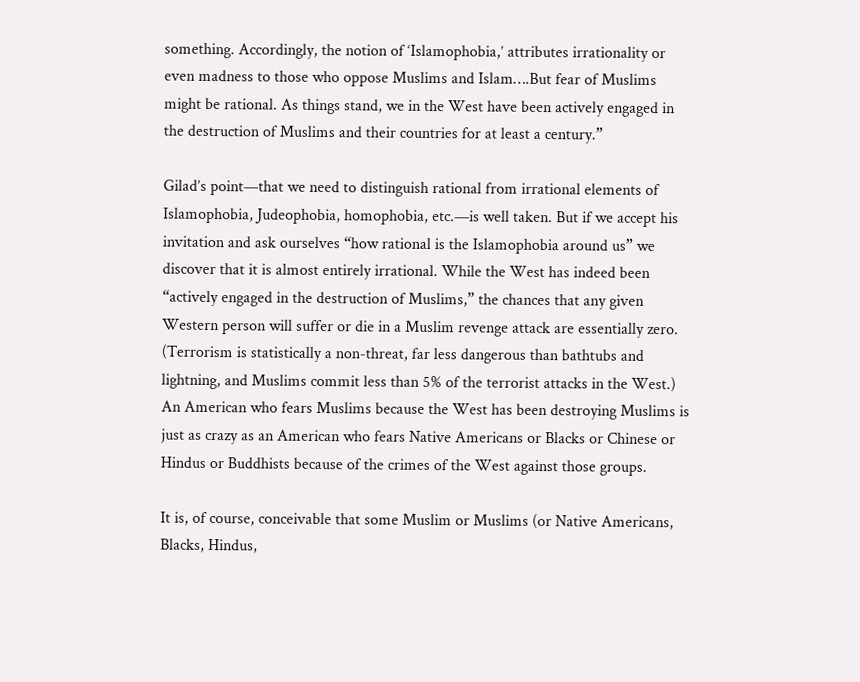something. Accordingly, the notion of ‘Islamophobia,’ attributes irrationality or even madness to those who oppose Muslims and Islam….But fear of Muslims might be rational. As things stand, we in the West have been actively engaged in the destruction of Muslims and their countries for at least a century.”

Gilad’s point—that we need to distinguish rational from irrational elements of Islamophobia, Judeophobia, homophobia, etc.—is well taken. But if we accept his invitation and ask ourselves “how rational is the Islamophobia around us” we discover that it is almost entirely irrational. While the West has indeed been “actively engaged in the destruction of Muslims,” the chances that any given Western person will suffer or die in a Muslim revenge attack are essentially zero. (Terrorism is statistically a non-threat, far less dangerous than bathtubs and lightning, and Muslims commit less than 5% of the terrorist attacks in the West.) An American who fears Muslims because the West has been destroying Muslims is just as crazy as an American who fears Native Americans or Blacks or Chinese or Hindus or Buddhists because of the crimes of the West against those groups.

It is, of course, conceivable that some Muslim or Muslims (or Native Americans, Blacks, Hindus,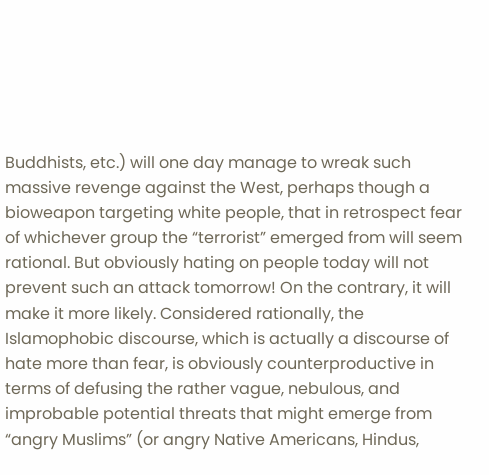Buddhists, etc.) will one day manage to wreak such massive revenge against the West, perhaps though a bioweapon targeting white people, that in retrospect fear of whichever group the “terrorist” emerged from will seem rational. But obviously hating on people today will not prevent such an attack tomorrow! On the contrary, it will make it more likely. Considered rationally, the Islamophobic discourse, which is actually a discourse of hate more than fear, is obviously counterproductive in terms of defusing the rather vague, nebulous, and improbable potential threats that might emerge from “angry Muslims” (or angry Native Americans, Hindus,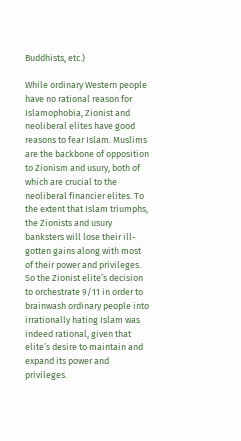Buddhists, etc.)

While ordinary Western people have no rational reason for Islamophobia, Zionist and neoliberal elites have good reasons to fear Islam. Muslims are the backbone of opposition to Zionism and usury, both of which are crucial to the neoliberal financier elites. To the extent that Islam triumphs, the Zionists and usury banksters will lose their ill-gotten gains along with most of their power and privileges. So the Zionist elite’s decision to orchestrate 9/11 in order to brainwash ordinary people into irrationally hating Islam was indeed rational, given that elite’s desire to maintain and expand its power and privileges.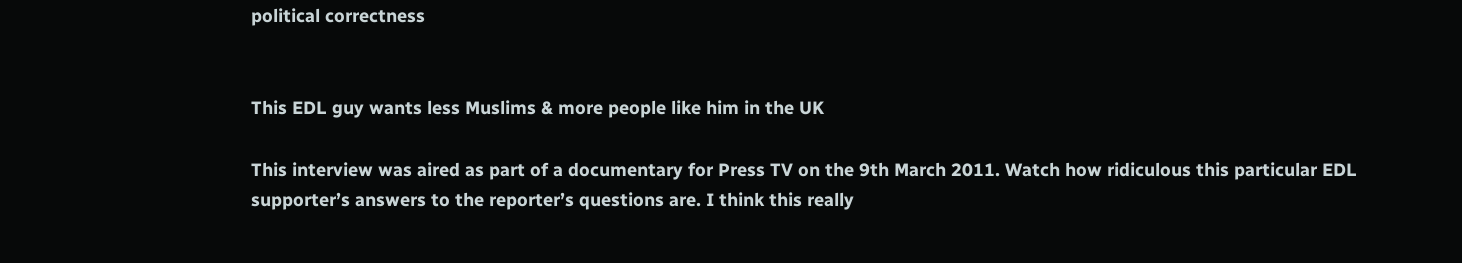political correctness


This EDL guy wants less Muslims & more people like him in the UK

This interview was aired as part of a documentary for Press TV on the 9th March 2011. Watch how ridiculous this particular EDL supporter’s answers to the reporter’s questions are. I think this really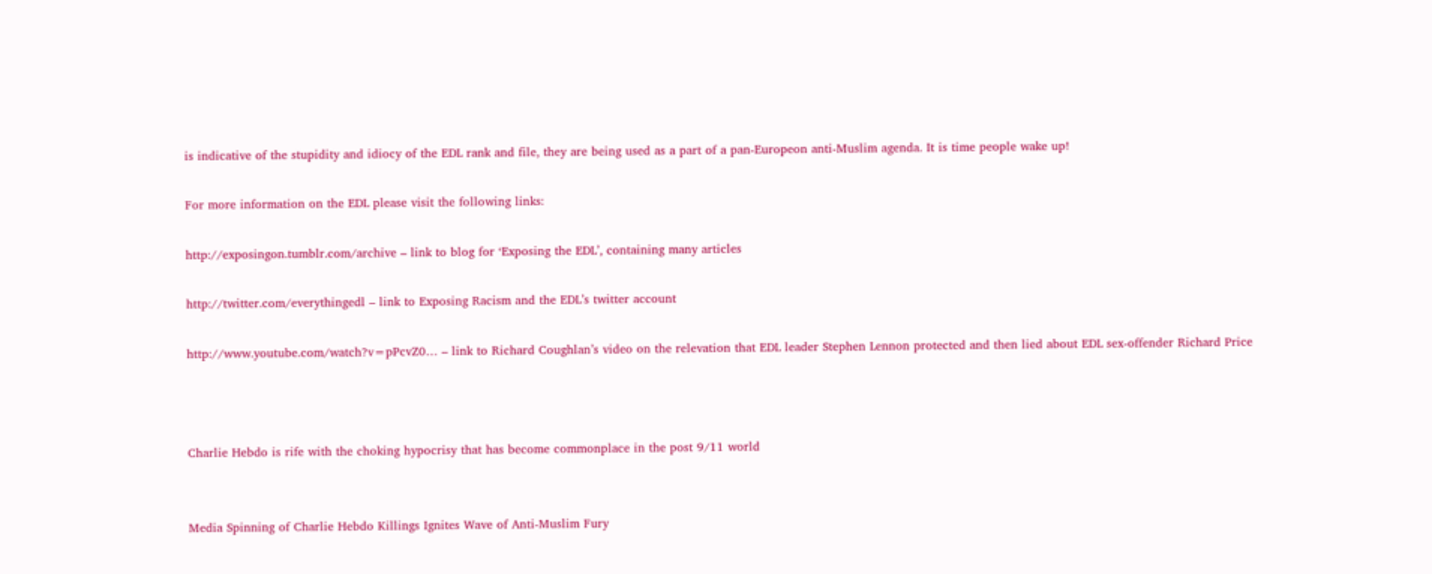is indicative of the stupidity and idiocy of the EDL rank and file, they are being used as a part of a pan-Europeon anti-Muslim agenda. It is time people wake up!

For more information on the EDL please visit the following links:

http://exposingon.tumblr.com/archive – link to blog for ‘Exposing the EDL’, containing many articles

http://twitter.com/everythingedl – link to Exposing Racism and the EDL’s twitter account

http://www.youtube.com/watch?v=pPcvZ0… – link to Richard Coughlan’s video on the relevation that EDL leader Stephen Lennon protected and then lied about EDL sex-offender Richard Price



Charlie Hebdo is rife with the choking hypocrisy that has become commonplace in the post 9/11 world


Media Spinning of Charlie Hebdo Killings Ignites Wave of Anti-Muslim Fury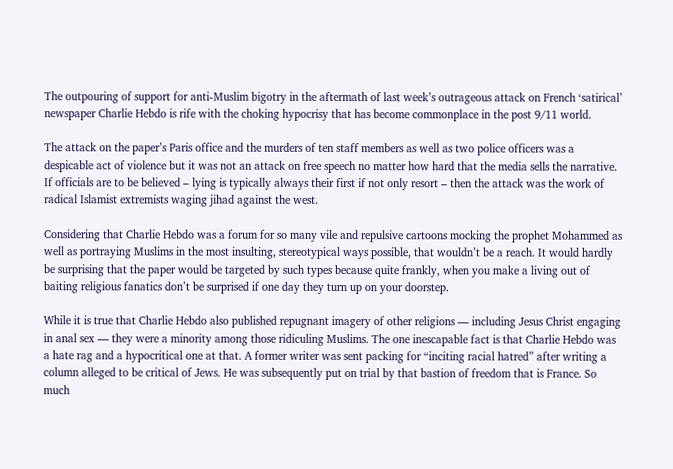The outpouring of support for anti-Muslim bigotry in the aftermath of last week’s outrageous attack on French ‘satirical’ newspaper Charlie Hebdo is rife with the choking hypocrisy that has become commonplace in the post 9/11 world.

The attack on the paper’s Paris office and the murders of ten staff members as well as two police officers was a despicable act of violence but it was not an attack on free speech no matter how hard that the media sells the narrative. If officials are to be believed – lying is typically always their first if not only resort – then the attack was the work of radical Islamist extremists waging jihad against the west.

Considering that Charlie Hebdo was a forum for so many vile and repulsive cartoons mocking the prophet Mohammed as well as portraying Muslims in the most insulting, stereotypical ways possible, that wouldn’t be a reach. It would hardly be surprising that the paper would be targeted by such types because quite frankly, when you make a living out of baiting religious fanatics don’t be surprised if one day they turn up on your doorstep.

While it is true that Charlie Hebdo also published repugnant imagery of other religions — including Jesus Christ engaging in anal sex — they were a minority among those ridiculing Muslims. The one inescapable fact is that Charlie Hebdo was a hate rag and a hypocritical one at that. A former writer was sent packing for “inciting racial hatred” after writing a column alleged to be critical of Jews. He was subsequently put on trial by that bastion of freedom that is France. So much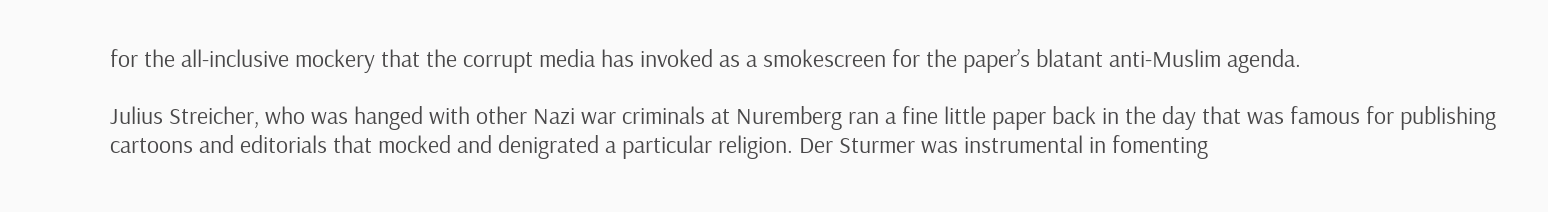for the all-inclusive mockery that the corrupt media has invoked as a smokescreen for the paper’s blatant anti-Muslim agenda.

Julius Streicher, who was hanged with other Nazi war criminals at Nuremberg ran a fine little paper back in the day that was famous for publishing cartoons and editorials that mocked and denigrated a particular religion. Der Sturmer was instrumental in fomenting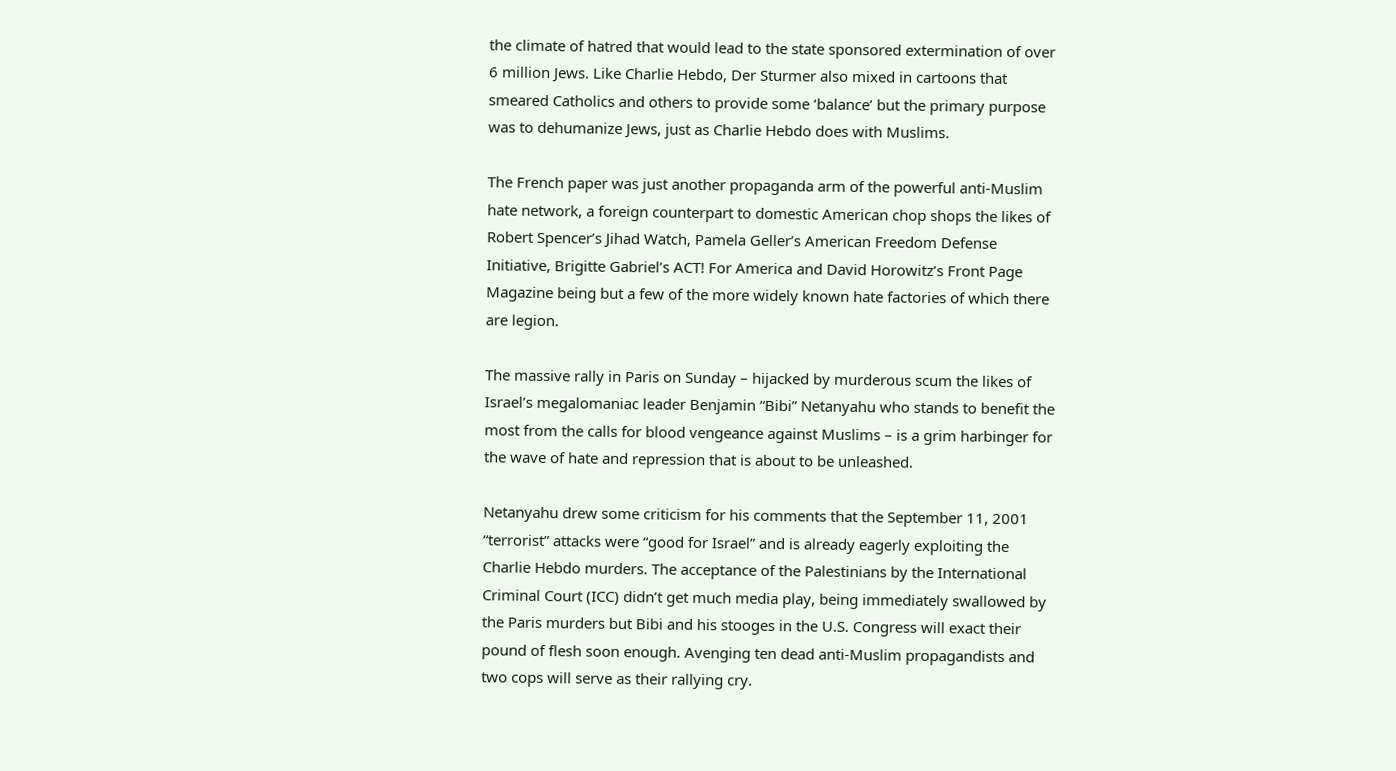the climate of hatred that would lead to the state sponsored extermination of over 6 million Jews. Like Charlie Hebdo, Der Sturmer also mixed in cartoons that smeared Catholics and others to provide some ‘balance’ but the primary purpose was to dehumanize Jews, just as Charlie Hebdo does with Muslims.

The French paper was just another propaganda arm of the powerful anti-Muslim hate network, a foreign counterpart to domestic American chop shops the likes of Robert Spencer’s Jihad Watch, Pamela Geller’s American Freedom Defense Initiative, Brigitte Gabriel’s ACT! For America and David Horowitz’s Front Page Magazine being but a few of the more widely known hate factories of which there are legion.

The massive rally in Paris on Sunday – hijacked by murderous scum the likes of Israel’s megalomaniac leader Benjamin “Bibi” Netanyahu who stands to benefit the most from the calls for blood vengeance against Muslims – is a grim harbinger for the wave of hate and repression that is about to be unleashed.

Netanyahu drew some criticism for his comments that the September 11, 2001 “terrorist” attacks were “good for Israel” and is already eagerly exploiting the Charlie Hebdo murders. The acceptance of the Palestinians by the International Criminal Court (ICC) didn’t get much media play, being immediately swallowed by the Paris murders but Bibi and his stooges in the U.S. Congress will exact their pound of flesh soon enough. Avenging ten dead anti-Muslim propagandists and two cops will serve as their rallying cry.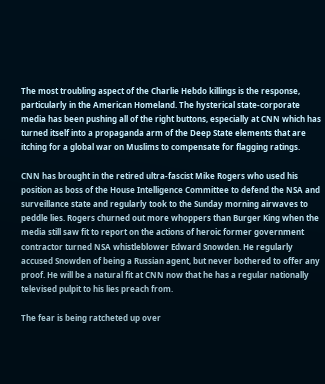The most troubling aspect of the Charlie Hebdo killings is the response, particularly in the American Homeland. The hysterical state-corporate media has been pushing all of the right buttons, especially at CNN which has turned itself into a propaganda arm of the Deep State elements that are itching for a global war on Muslims to compensate for flagging ratings.

CNN has brought in the retired ultra-fascist Mike Rogers who used his position as boss of the House Intelligence Committee to defend the NSA and surveillance state and regularly took to the Sunday morning airwaves to peddle lies. Rogers churned out more whoppers than Burger King when the media still saw fit to report on the actions of heroic former government contractor turned NSA whistleblower Edward Snowden. He regularly accused Snowden of being a Russian agent, but never bothered to offer any proof. He will be a natural fit at CNN now that he has a regular nationally televised pulpit to his lies preach from.

The fear is being ratcheted up over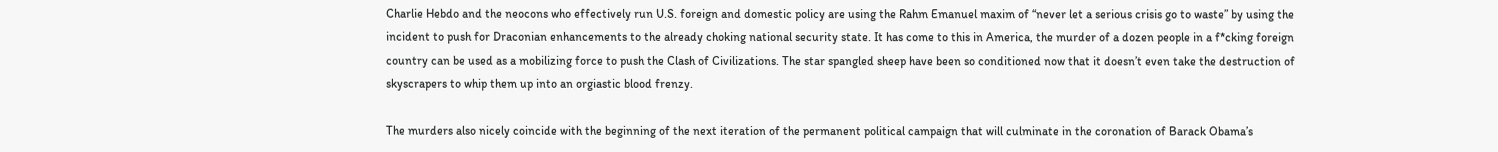Charlie Hebdo and the neocons who effectively run U.S. foreign and domestic policy are using the Rahm Emanuel maxim of “never let a serious crisis go to waste” by using the incident to push for Draconian enhancements to the already choking national security state. It has come to this in America, the murder of a dozen people in a f*cking foreign country can be used as a mobilizing force to push the Clash of Civilizations. The star spangled sheep have been so conditioned now that it doesn’t even take the destruction of skyscrapers to whip them up into an orgiastic blood frenzy.

The murders also nicely coincide with the beginning of the next iteration of the permanent political campaign that will culminate in the coronation of Barack Obama’s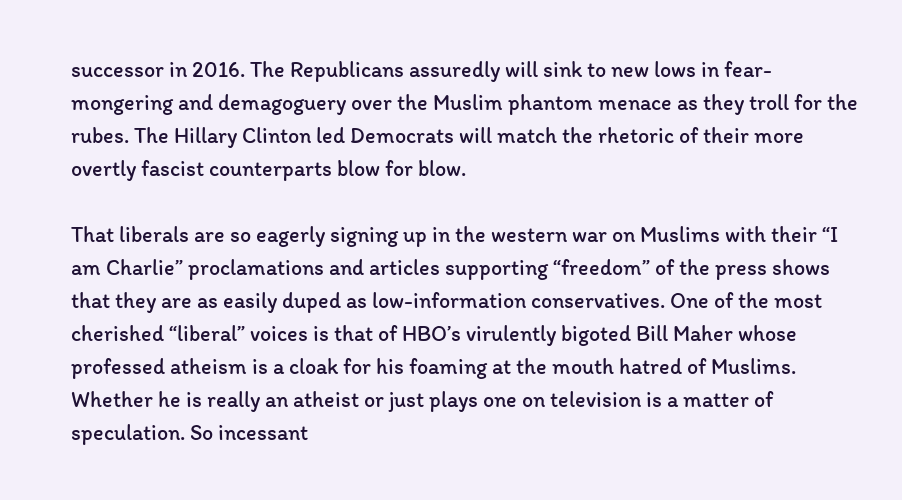successor in 2016. The Republicans assuredly will sink to new lows in fear-mongering and demagoguery over the Muslim phantom menace as they troll for the rubes. The Hillary Clinton led Democrats will match the rhetoric of their more overtly fascist counterparts blow for blow.

That liberals are so eagerly signing up in the western war on Muslims with their “I am Charlie” proclamations and articles supporting “freedom” of the press shows that they are as easily duped as low-information conservatives. One of the most cherished “liberal” voices is that of HBO’s virulently bigoted Bill Maher whose professed atheism is a cloak for his foaming at the mouth hatred of Muslims. Whether he is really an atheist or just plays one on television is a matter of speculation. So incessant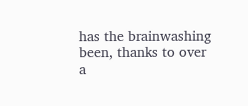has the brainwashing been, thanks to over a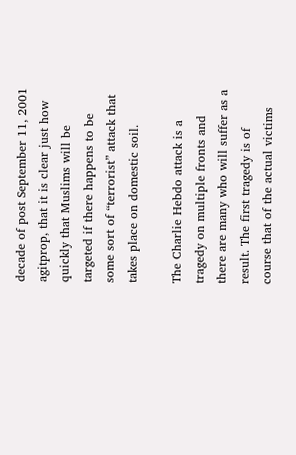decade of post September 11, 2001 agitprop, that it is clear just how quickly that Muslims will be targeted if there happens to be some sort of “terrorist” attack that takes place on domestic soil.

The Charlie Hebdo attack is a tragedy on multiple fronts and there are many who will suffer as a result. The first tragedy is of course that of the actual victims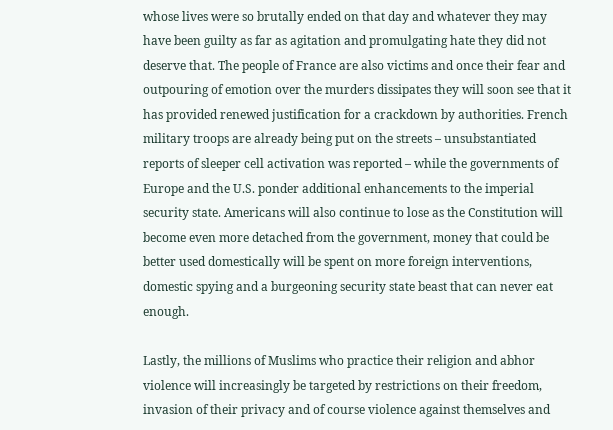whose lives were so brutally ended on that day and whatever they may have been guilty as far as agitation and promulgating hate they did not deserve that. The people of France are also victims and once their fear and outpouring of emotion over the murders dissipates they will soon see that it has provided renewed justification for a crackdown by authorities. French military troops are already being put on the streets – unsubstantiated reports of sleeper cell activation was reported – while the governments of Europe and the U.S. ponder additional enhancements to the imperial security state. Americans will also continue to lose as the Constitution will become even more detached from the government, money that could be better used domestically will be spent on more foreign interventions, domestic spying and a burgeoning security state beast that can never eat enough.

Lastly, the millions of Muslims who practice their religion and abhor violence will increasingly be targeted by restrictions on their freedom, invasion of their privacy and of course violence against themselves and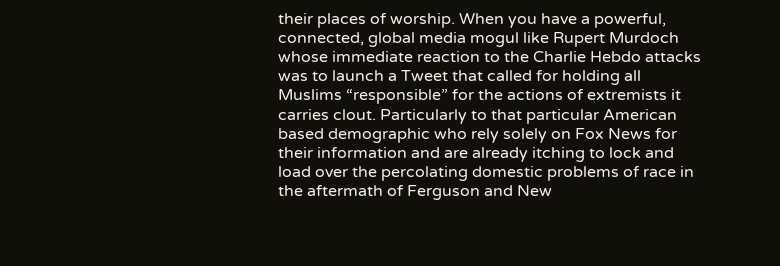their places of worship. When you have a powerful, connected, global media mogul like Rupert Murdoch whose immediate reaction to the Charlie Hebdo attacks was to launch a Tweet that called for holding all Muslims “responsible” for the actions of extremists it carries clout. Particularly to that particular American based demographic who rely solely on Fox News for their information and are already itching to lock and load over the percolating domestic problems of race in the aftermath of Ferguson and New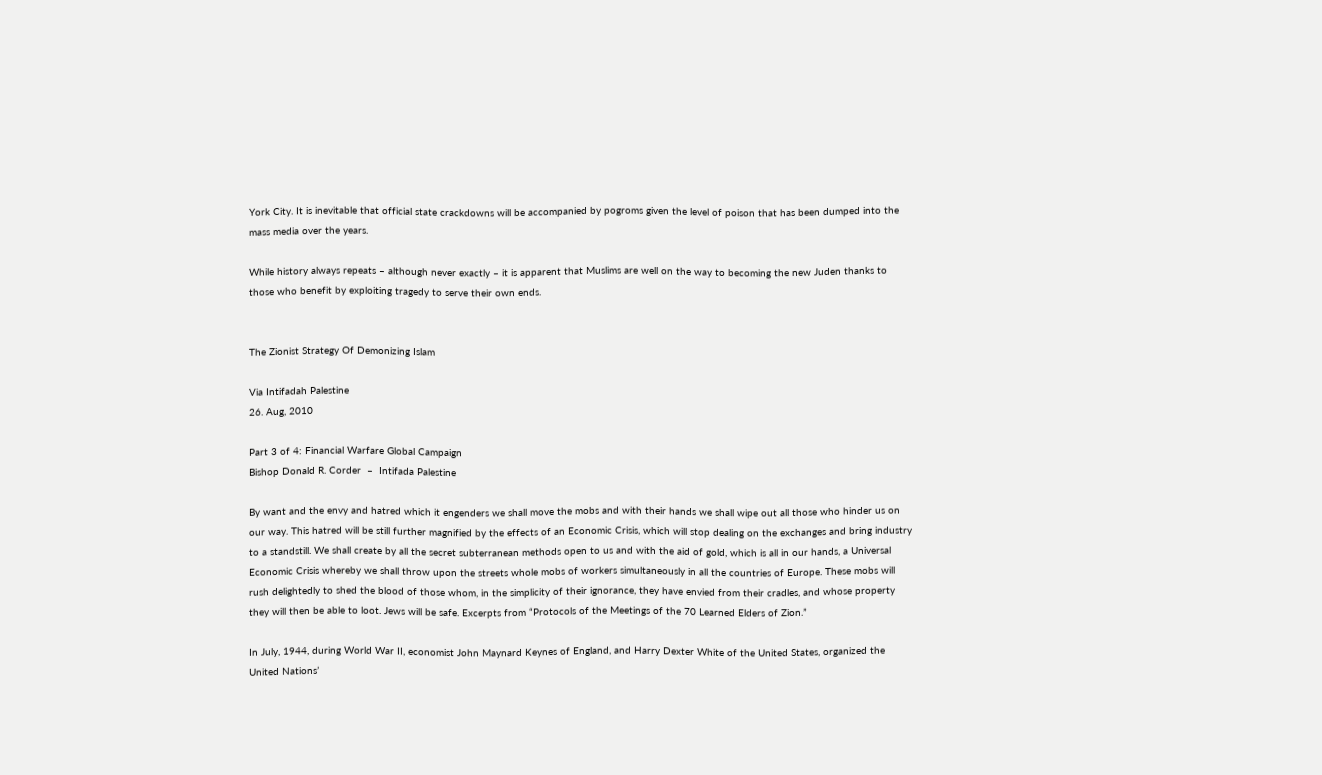York City. It is inevitable that official state crackdowns will be accompanied by pogroms given the level of poison that has been dumped into the mass media over the years.

While history always repeats – although never exactly – it is apparent that Muslims are well on the way to becoming the new Juden thanks to those who benefit by exploiting tragedy to serve their own ends.


The Zionist Strategy Of Demonizing Islam

Via Intifadah Palestine
26. Aug, 2010

Part 3 of 4: Financial Warfare Global Campaign
Bishop Donald R. Corder  –  Intifada Palestine

By want and the envy and hatred which it engenders we shall move the mobs and with their hands we shall wipe out all those who hinder us on our way. This hatred will be still further magnified by the effects of an Economic Crisis, which will stop dealing on the exchanges and bring industry to a standstill. We shall create by all the secret subterranean methods open to us and with the aid of gold, which is all in our hands, a Universal Economic Crisis whereby we shall throw upon the streets whole mobs of workers simultaneously in all the countries of Europe. These mobs will rush delightedly to shed the blood of those whom, in the simplicity of their ignorance, they have envied from their cradles, and whose property they will then be able to loot. Jews will be safe. Excerpts from “Protocols of the Meetings of the 70 Learned Elders of Zion.”

In July, 1944, during World War II, economist John Maynard Keynes of England, and Harry Dexter White of the United States, organized the United Nations’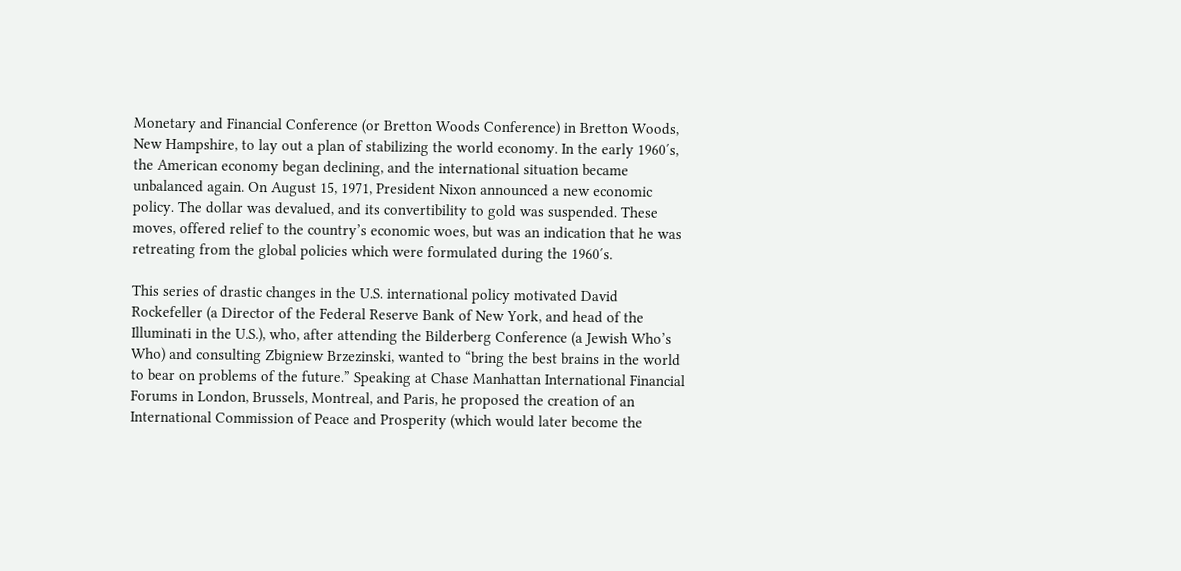Monetary and Financial Conference (or Bretton Woods Conference) in Bretton Woods, New Hampshire, to lay out a plan of stabilizing the world economy. In the early 1960′s, the American economy began declining, and the international situation became unbalanced again. On August 15, 1971, President Nixon announced a new economic policy. The dollar was devalued, and its convertibility to gold was suspended. These moves, offered relief to the country’s economic woes, but was an indication that he was retreating from the global policies which were formulated during the 1960′s.

This series of drastic changes in the U.S. international policy motivated David Rockefeller (a Director of the Federal Reserve Bank of New York, and head of the Illuminati in the U.S.), who, after attending the Bilderberg Conference (a Jewish Who’s Who) and consulting Zbigniew Brzezinski, wanted to “bring the best brains in the world to bear on problems of the future.” Speaking at Chase Manhattan International Financial Forums in London, Brussels, Montreal, and Paris, he proposed the creation of an International Commission of Peace and Prosperity (which would later become the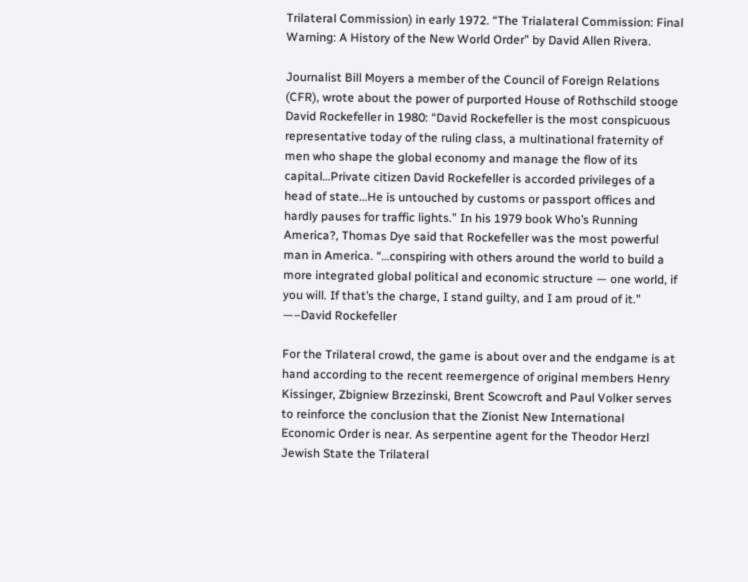Trilateral Commission) in early 1972. “The Trialateral Commission: Final Warning: A History of the New World Order” by David Allen Rivera.

Journalist Bill Moyers a member of the Council of Foreign Relations  (CFR), wrote about the power of purported House of Rothschild stooge David Rockefeller in 1980: “David Rockefeller is the most conspicuous representative today of the ruling class, a multinational fraternity of men who shape the global economy and manage the flow of its capital…Private citizen David Rockefeller is accorded privileges of a head of state…He is untouched by customs or passport offices and hardly pauses for traffic lights.” In his 1979 book Who’s Running America?, Thomas Dye said that Rockefeller was the most powerful man in America. “…conspiring with others around the world to build a more integrated global political and economic structure — one world, if you will. If that’s the charge, I stand guilty, and I am proud of it.” —–David Rockefeller

For the Trilateral crowd, the game is about over and the endgame is at hand according to the recent reemergence of original members Henry Kissinger, Zbigniew Brzezinski, Brent Scowcroft and Paul Volker serves to reinforce the conclusion that the Zionist New International Economic Order is near. As serpentine agent for the Theodor Herzl Jewish State the Trilateral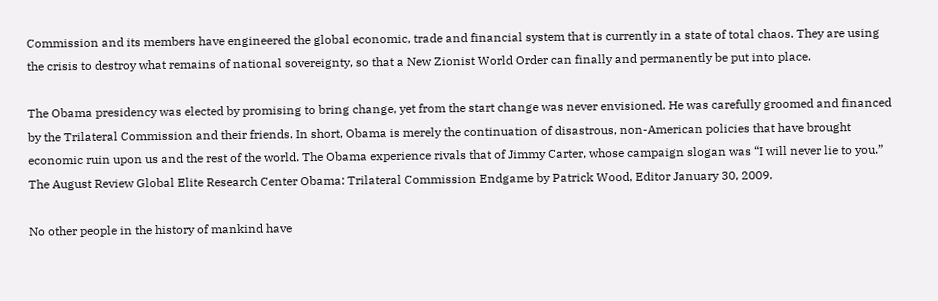Commission and its members have engineered the global economic, trade and financial system that is currently in a state of total chaos. They are using the crisis to destroy what remains of national sovereignty, so that a New Zionist World Order can finally and permanently be put into place.

The Obama presidency was elected by promising to bring change, yet from the start change was never envisioned. He was carefully groomed and financed by the Trilateral Commission and their friends. In short, Obama is merely the continuation of disastrous, non-American policies that have brought economic ruin upon us and the rest of the world. The Obama experience rivals that of Jimmy Carter, whose campaign slogan was “I will never lie to you.”  The August Review Global Elite Research Center Obama: Trilateral Commission Endgame by Patrick Wood, Editor January 30, 2009.

No other people in the history of mankind have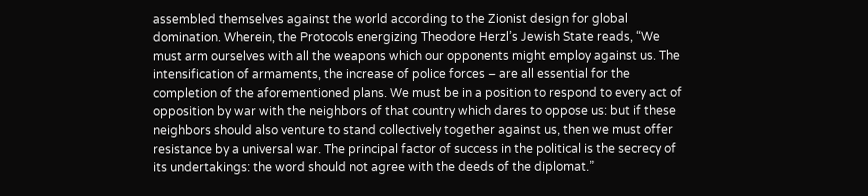assembled themselves against the world according to the Zionist design for global domination. Wherein, the Protocols energizing Theodore Herzl’s Jewish State reads, “We must arm ourselves with all the weapons which our opponents might employ against us. The intensification of armaments, the increase of police forces – are all essential for the completion of the aforementioned plans. We must be in a position to respond to every act of opposition by war with the neighbors of that country which dares to oppose us: but if these neighbors should also venture to stand collectively together against us, then we must offer resistance by a universal war. The principal factor of success in the political is the secrecy of its undertakings: the word should not agree with the deeds of the diplomat.”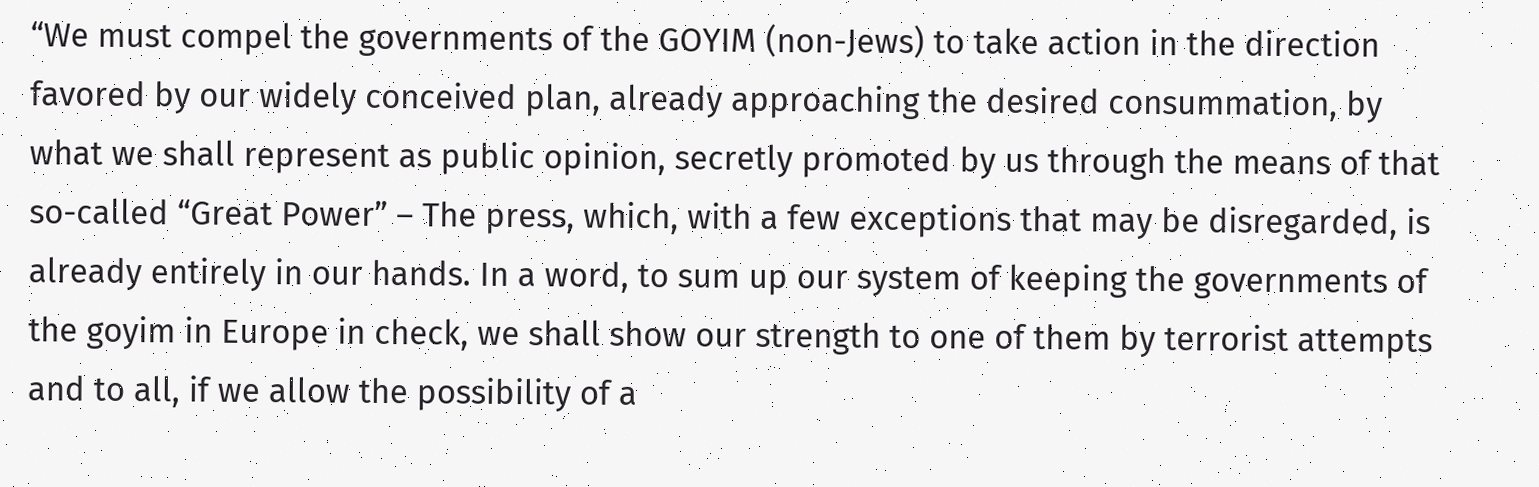“We must compel the governments of the GOYIM (non-Jews) to take action in the direction favored by our widely conceived plan, already approaching the desired consummation, by what we shall represent as public opinion, secretly promoted by us through the means of that so-called “Great Power” – The press, which, with a few exceptions that may be disregarded, is already entirely in our hands. In a word, to sum up our system of keeping the governments of the goyim in Europe in check, we shall show our strength to one of them by terrorist attempts and to all, if we allow the possibility of a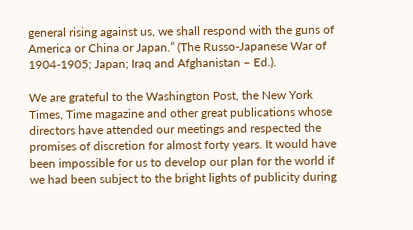general rising against us, we shall respond with the guns of America or China or Japan.” (The Russo-Japanese War of 1904-1905; Japan; Iraq and Afghanistan – Ed.).

We are grateful to the Washington Post, the New York Times, Time magazine and other great publications whose directors have attended our meetings and respected the promises of discretion for almost forty years. It would have been impossible for us to develop our plan for the world if we had been subject to the bright lights of publicity during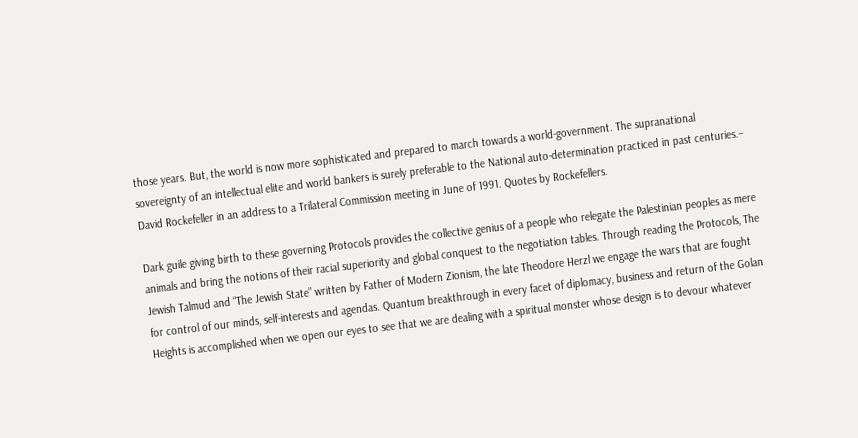those years. But, the world is now more sophisticated and prepared to march towards a world-government. The supranational sovereignty of an intellectual elite and world bankers is surely preferable to the National auto-determination practiced in past centuries.– David Rockefeller in an address to a Trilateral Commission meeting in June of 1991. Quotes by Rockefellers.

Dark guile giving birth to these governing Protocols provides the collective genius of a people who relegate the Palestinian peoples as mere animals and bring the notions of their racial superiority and global conquest to the negotiation tables. Through reading the Protocols, The Jewish Talmud and “The Jewish State” written by Father of Modern Zionism, the late Theodore Herzl we engage the wars that are fought for control of our minds, self-interests and agendas. Quantum breakthrough in every facet of diplomacy, business and return of the Golan Heights is accomplished when we open our eyes to see that we are dealing with a spiritual monster whose design is to devour whatever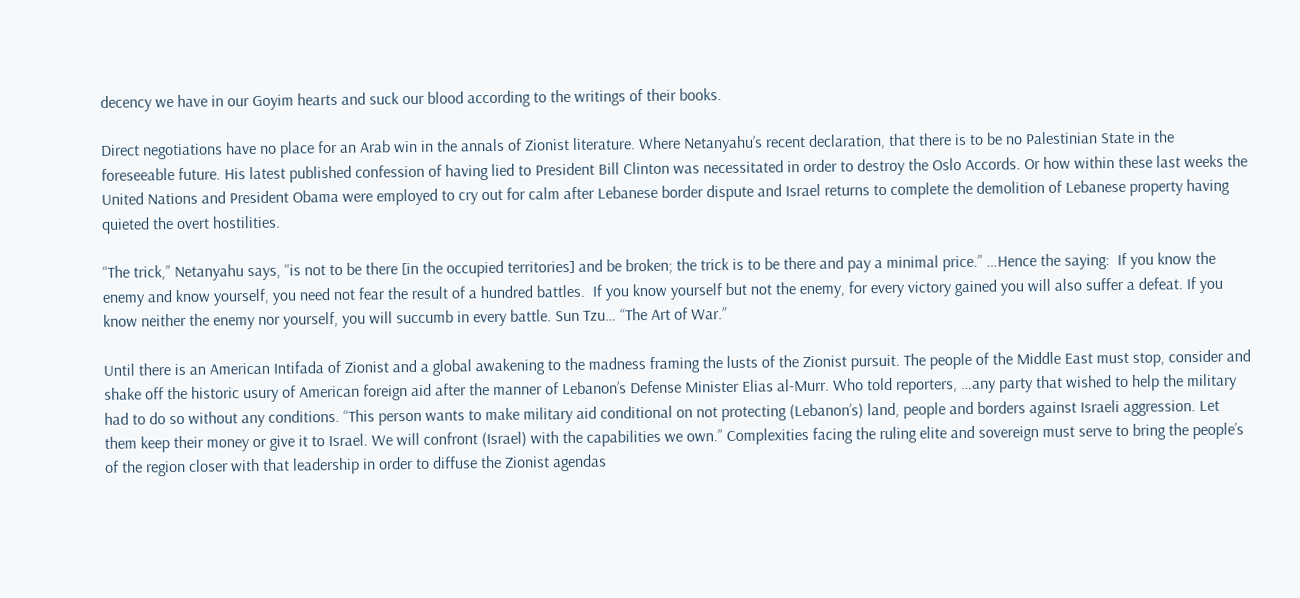decency we have in our Goyim hearts and suck our blood according to the writings of their books.

Direct negotiations have no place for an Arab win in the annals of Zionist literature. Where Netanyahu’s recent declaration, that there is to be no Palestinian State in the foreseeable future. His latest published confession of having lied to President Bill Clinton was necessitated in order to destroy the Oslo Accords. Or how within these last weeks the United Nations and President Obama were employed to cry out for calm after Lebanese border dispute and Israel returns to complete the demolition of Lebanese property having quieted the overt hostilities.

“The trick,” Netanyahu says, “is not to be there [in the occupied territories] and be broken; the trick is to be there and pay a minimal price.” …Hence the saying:  If you know the enemy and know yourself, you need not fear the result of a hundred battles.  If you know yourself but not the enemy, for every victory gained you will also suffer a defeat. If you know neither the enemy nor yourself, you will succumb in every battle. Sun Tzu… “The Art of War.”

Until there is an American Intifada of Zionist and a global awakening to the madness framing the lusts of the Zionist pursuit. The people of the Middle East must stop, consider and shake off the historic usury of American foreign aid after the manner of Lebanon’s Defense Minister Elias al-Murr. Who told reporters, …any party that wished to help the military had to do so without any conditions. “This person wants to make military aid conditional on not protecting (Lebanon’s) land, people and borders against Israeli aggression. Let them keep their money or give it to Israel. We will confront (Israel) with the capabilities we own.” Complexities facing the ruling elite and sovereign must serve to bring the people’s of the region closer with that leadership in order to diffuse the Zionist agendas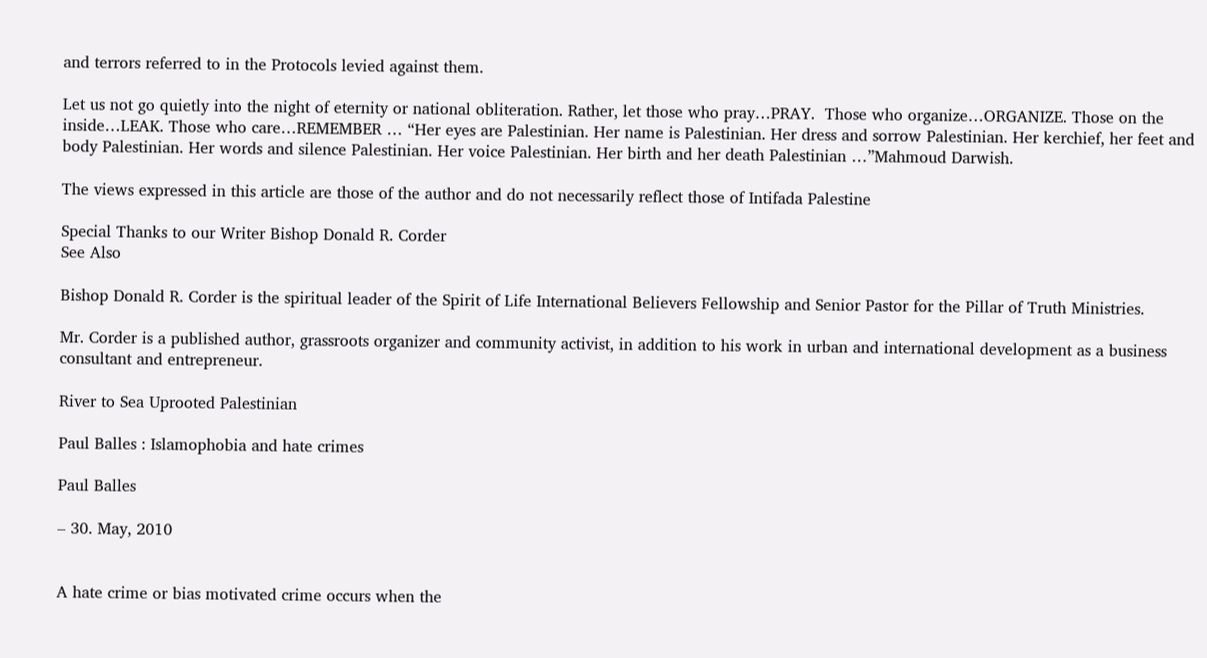and terrors referred to in the Protocols levied against them.

Let us not go quietly into the night of eternity or national obliteration. Rather, let those who pray…PRAY.  Those who organize…ORGANIZE. Those on the inside…LEAK. Those who care…REMEMBER … “Her eyes are Palestinian. Her name is Palestinian. Her dress and sorrow Palestinian. Her kerchief, her feet and body Palestinian. Her words and silence Palestinian. Her voice Palestinian. Her birth and her death Palestinian …”Mahmoud Darwish.

The views expressed in this article are those of the author and do not necessarily reflect those of Intifada Palestine

Special Thanks to our Writer Bishop Donald R. Corder
See Also

Bishop Donald R. Corder is the spiritual leader of the Spirit of Life International Believers Fellowship and Senior Pastor for the Pillar of Truth Ministries.

Mr. Corder is a published author, grassroots organizer and community activist, in addition to his work in urban and international development as a business consultant and entrepreneur.

River to Sea Uprooted Palestinian

Paul Balles : Islamophobia and hate crimes

Paul Balles

– 30. May, 2010


A hate crime or bias motivated crime occurs when the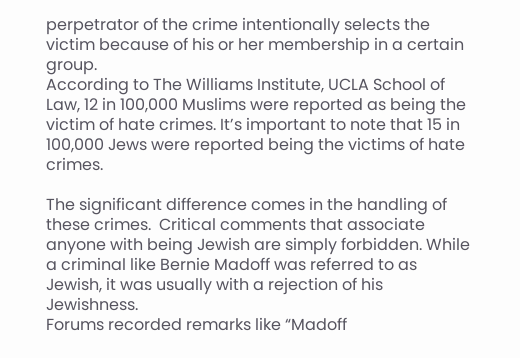perpetrator of the crime intentionally selects the victim because of his or her membership in a certain group.
According to The Williams Institute, UCLA School of Law, 12 in 100,000 Muslims were reported as being the victim of hate crimes. It’s important to note that 15 in 100,000 Jews were reported being the victims of hate crimes.

The significant difference comes in the handling of these crimes.  Critical comments that associate anyone with being Jewish are simply forbidden. While a criminal like Bernie Madoff was referred to as Jewish, it was usually with a rejection of his Jewishness.
Forums recorded remarks like “Madoff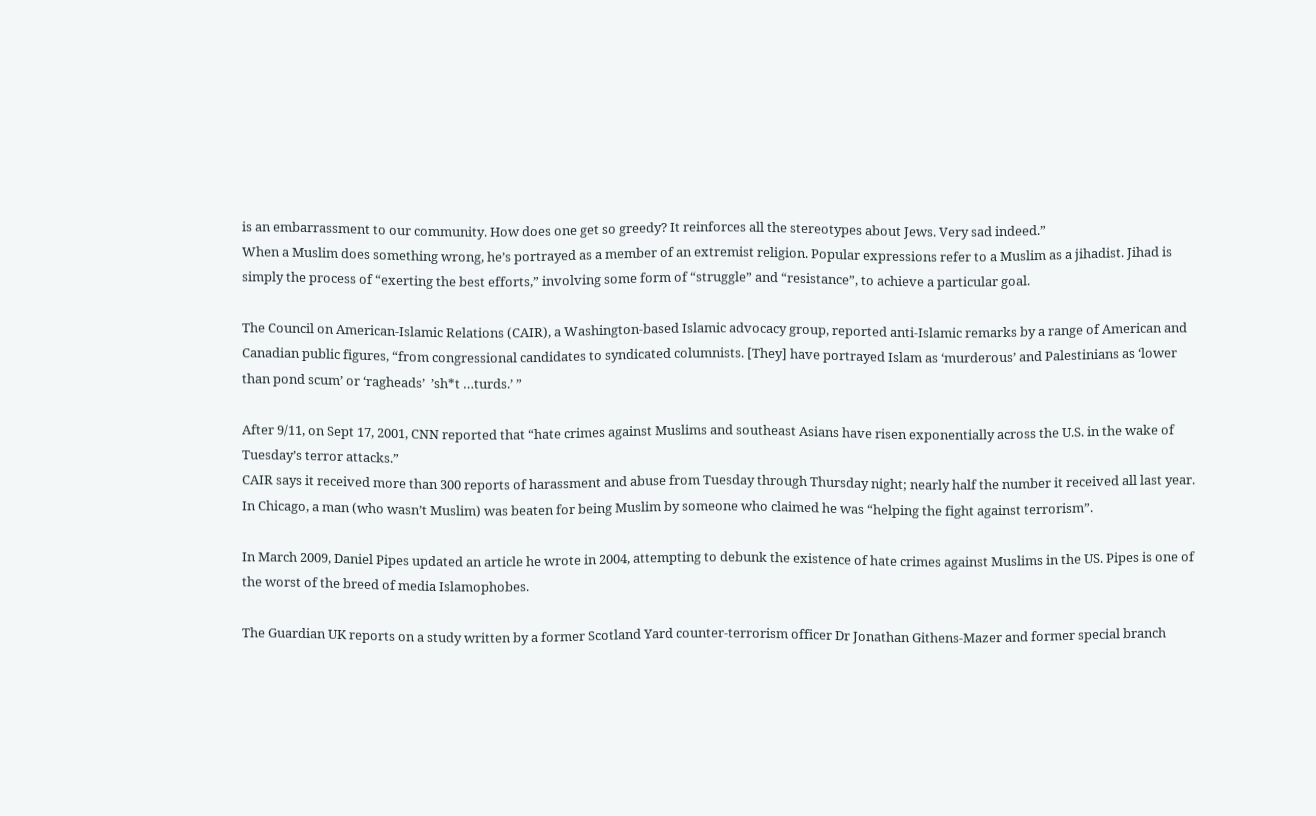is an embarrassment to our community. How does one get so greedy? It reinforces all the stereotypes about Jews. Very sad indeed.”
When a Muslim does something wrong, he’s portrayed as a member of an extremist religion. Popular expressions refer to a Muslim as a jihadist. Jihad is simply the process of “exerting the best efforts,” involving some form of “struggle” and “resistance”, to achieve a particular goal.

The Council on American-Islamic Relations (CAIR), a Washington-based Islamic advocacy group, reported anti-Islamic remarks by a range of American and Canadian public figures, “from congressional candidates to syndicated columnists. [They] have portrayed Islam as ‘murderous’ and Palestinians as ‘lower than pond scum’ or ‘ragheads’  ’sh*t …turds.’ ”

After 9/11, on Sept 17, 2001, CNN reported that “hate crimes against Muslims and southeast Asians have risen exponentially across the U.S. in the wake of Tuesday’s terror attacks.”
CAIR says it received more than 300 reports of harassment and abuse from Tuesday through Thursday night; nearly half the number it received all last year.  In Chicago, a man (who wasn’t Muslim) was beaten for being Muslim by someone who claimed he was “helping the fight against terrorism”.

In March 2009, Daniel Pipes updated an article he wrote in 2004, attempting to debunk the existence of hate crimes against Muslims in the US. Pipes is one of the worst of the breed of media Islamophobes.

The Guardian UK reports on a study written by a former Scotland Yard counter-terrorism officer Dr Jonathan Githens-Mazer and former special branch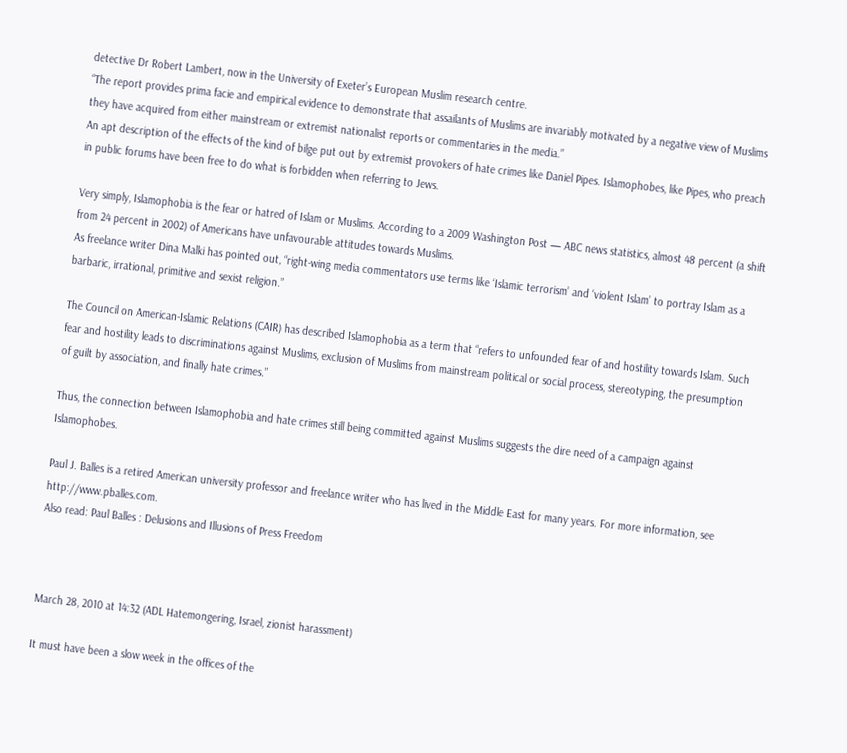detective Dr Robert Lambert, now in the University of Exeter’s European Muslim research centre.
“The report provides prima facie and empirical evidence to demonstrate that assailants of Muslims are invariably motivated by a negative view of Muslims they have acquired from either mainstream or extremist nationalist reports or commentaries in the media.”
An apt description of the effects of the kind of bilge put out by extremist provokers of hate crimes like Daniel Pipes. Islamophobes, like Pipes, who preach in public forums have been free to do what is forbidden when referring to Jews.

Very simply, Islamophobia is the fear or hatred of Islam or Muslims. According to a 2009 Washington Post — ABC news statistics, almost 48 percent (a shift from 24 percent in 2002) of Americans have unfavourable attitudes towards Muslims.
As freelance writer Dina Malki has pointed out, “right-wing media commentators use terms like ‘Islamic terrorism’ and ‘violent Islam’ to portray Islam as a barbaric, irrational, primitive and sexist religion.”

The Council on American-Islamic Relations (CAIR) has described Islamophobia as a term that “refers to unfounded fear of and hostility towards Islam. Such fear and hostility leads to discriminations against Muslims, exclusion of Muslims from mainstream political or social process, stereotyping, the presumption of guilt by association, and finally hate crimes.”

Thus, the connection between Islamophobia and hate crimes still being committed against Muslims suggests the dire need of a campaign against Islamophobes.

Paul J. Balles is a retired American university professor and freelance writer who has lived in the Middle East for many years. For more information, see http://www.pballes.com.
Also read: Paul Balles : Delusions and Illusions of Press Freedom



March 28, 2010 at 14:32 (ADL Hatemongering, Israel, zionist harassment)

It must have been a slow week in the offices of the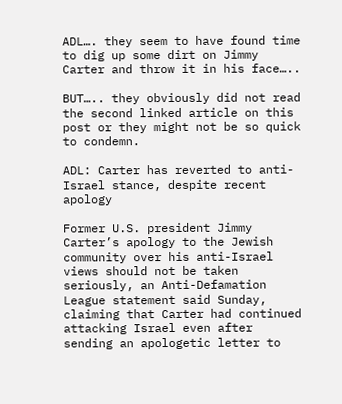ADL…. they seem to have found time to dig up some dirt on Jimmy Carter and throw it in his face…..

BUT….. they obviously did not read the second linked article on this post or they might not be so quick to condemn.

ADL: Carter has reverted to anti-Israel stance, despite recent apology

Former U.S. president Jimmy Carter’s apology to the Jewish community over his anti-Israel views should not be taken seriously, an Anti-Defamation League statement said Sunday, claiming that Carter had continued attacking Israel even after sending an apologetic letter to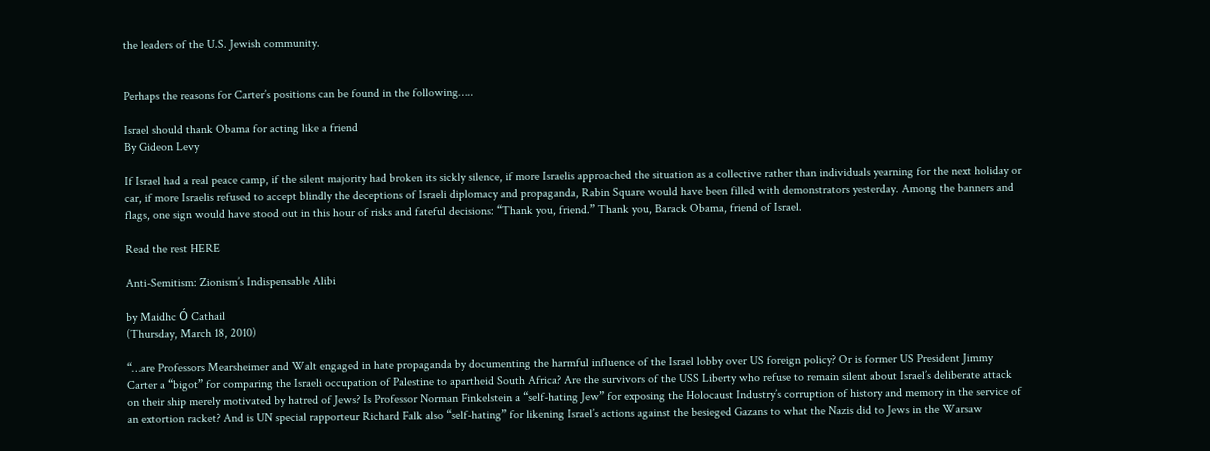the leaders of the U.S. Jewish community.


Perhaps the reasons for Carter’s positions can be found in the following…..

Israel should thank Obama for acting like a friend
By Gideon Levy

If Israel had a real peace camp, if the silent majority had broken its sickly silence, if more Israelis approached the situation as a collective rather than individuals yearning for the next holiday or car, if more Israelis refused to accept blindly the deceptions of Israeli diplomacy and propaganda, Rabin Square would have been filled with demonstrators yesterday. Among the banners and flags, one sign would have stood out in this hour of risks and fateful decisions: “Thank you, friend.” Thank you, Barack Obama, friend of Israel.

Read the rest HERE

Anti-Semitism: Zionism’s Indispensable Alibi

by Maidhc Ó Cathail
(Thursday, March 18, 2010)

“…are Professors Mearsheimer and Walt engaged in hate propaganda by documenting the harmful influence of the Israel lobby over US foreign policy? Or is former US President Jimmy Carter a “bigot” for comparing the Israeli occupation of Palestine to apartheid South Africa? Are the survivors of the USS Liberty who refuse to remain silent about Israel’s deliberate attack on their ship merely motivated by hatred of Jews? Is Professor Norman Finkelstein a “self-hating Jew” for exposing the Holocaust Industry’s corruption of history and memory in the service of an extortion racket? And is UN special rapporteur Richard Falk also “self-hating” for likening Israel’s actions against the besieged Gazans to what the Nazis did to Jews in the Warsaw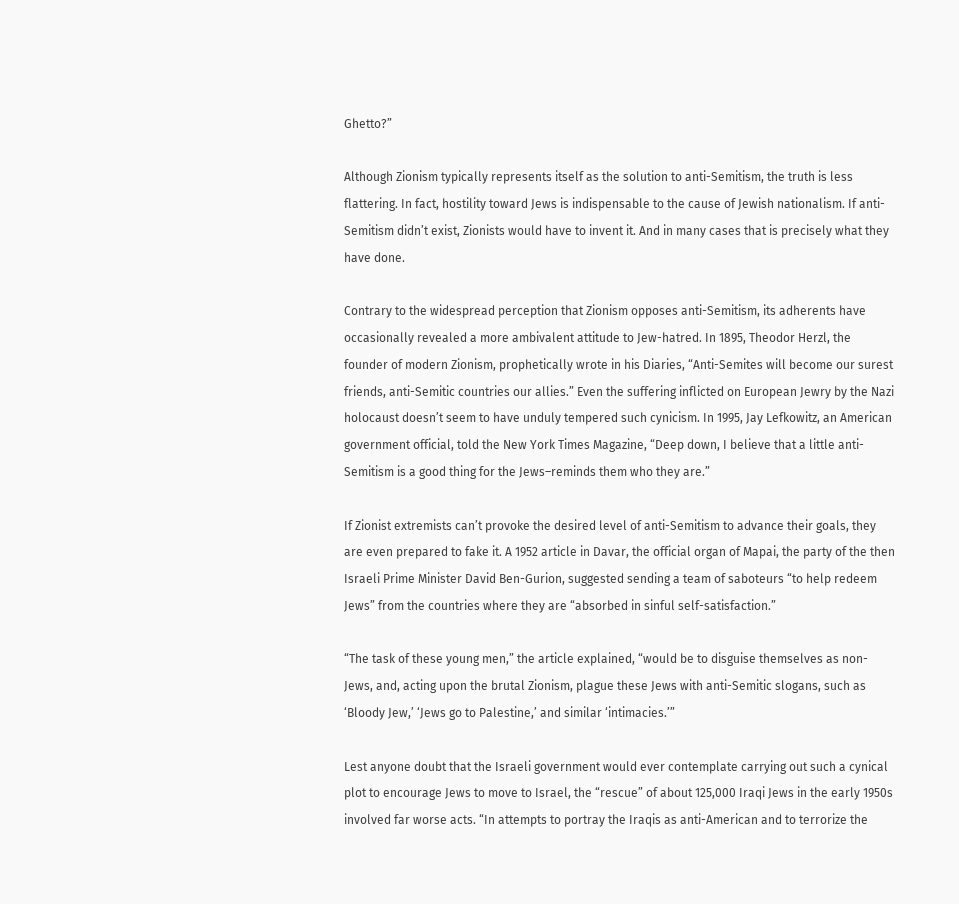Ghetto?”

Although Zionism typically represents itself as the solution to anti-Semitism, the truth is less flattering. In fact, hostility toward Jews is indispensable to the cause of Jewish nationalism. If anti-Semitism didn’t exist, Zionists would have to invent it. And in many cases that is precisely what they have done.

Contrary to the widespread perception that Zionism opposes anti-Semitism, its adherents have occasionally revealed a more ambivalent attitude to Jew-hatred. In 1895, Theodor Herzl, the founder of modern Zionism, prophetically wrote in his Diaries, “Anti-Semites will become our surest friends, anti-Semitic countries our allies.” Even the suffering inflicted on European Jewry by the Nazi holocaust doesn’t seem to have unduly tempered such cynicism. In 1995, Jay Lefkowitz, an American government official, told the New York Times Magazine, “Deep down, I believe that a little anti-Semitism is a good thing for the Jews–reminds them who they are.”

If Zionist extremists can’t provoke the desired level of anti-Semitism to advance their goals, they are even prepared to fake it. A 1952 article in Davar, the official organ of Mapai, the party of the then Israeli Prime Minister David Ben-Gurion, suggested sending a team of saboteurs “to help redeem Jews” from the countries where they are “absorbed in sinful self-satisfaction.”

“The task of these young men,” the article explained, “would be to disguise themselves as non-Jews, and, acting upon the brutal Zionism, plague these Jews with anti-Semitic slogans, such as ‘Bloody Jew,’ ‘Jews go to Palestine,’ and similar ‘intimacies.’”

Lest anyone doubt that the Israeli government would ever contemplate carrying out such a cynical plot to encourage Jews to move to Israel, the “rescue” of about 125,000 Iraqi Jews in the early 1950s involved far worse acts. “In attempts to portray the Iraqis as anti-American and to terrorize the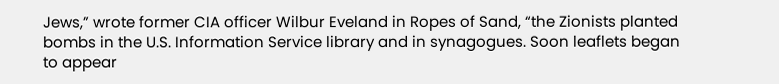Jews,” wrote former CIA officer Wilbur Eveland in Ropes of Sand, “the Zionists planted bombs in the U.S. Information Service library and in synagogues. Soon leaflets began to appear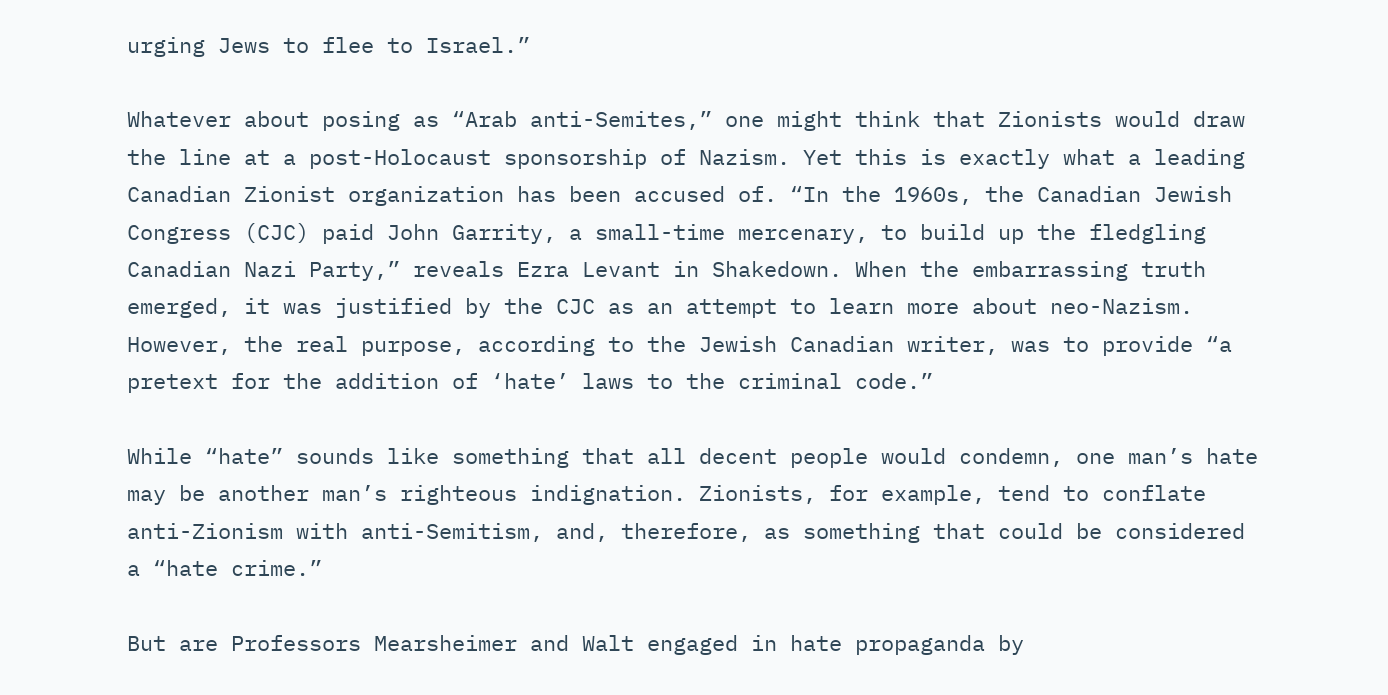urging Jews to flee to Israel.”

Whatever about posing as “Arab anti-Semites,” one might think that Zionists would draw the line at a post-Holocaust sponsorship of Nazism. Yet this is exactly what a leading Canadian Zionist organization has been accused of. “In the 1960s, the Canadian Jewish Congress (CJC) paid John Garrity, a small-time mercenary, to build up the fledgling Canadian Nazi Party,” reveals Ezra Levant in Shakedown. When the embarrassing truth emerged, it was justified by the CJC as an attempt to learn more about neo-Nazism. However, the real purpose, according to the Jewish Canadian writer, was to provide “a pretext for the addition of ‘hate’ laws to the criminal code.”

While “hate” sounds like something that all decent people would condemn, one man’s hate may be another man’s righteous indignation. Zionists, for example, tend to conflate anti-Zionism with anti-Semitism, and, therefore, as something that could be considered a “hate crime.”

But are Professors Mearsheimer and Walt engaged in hate propaganda by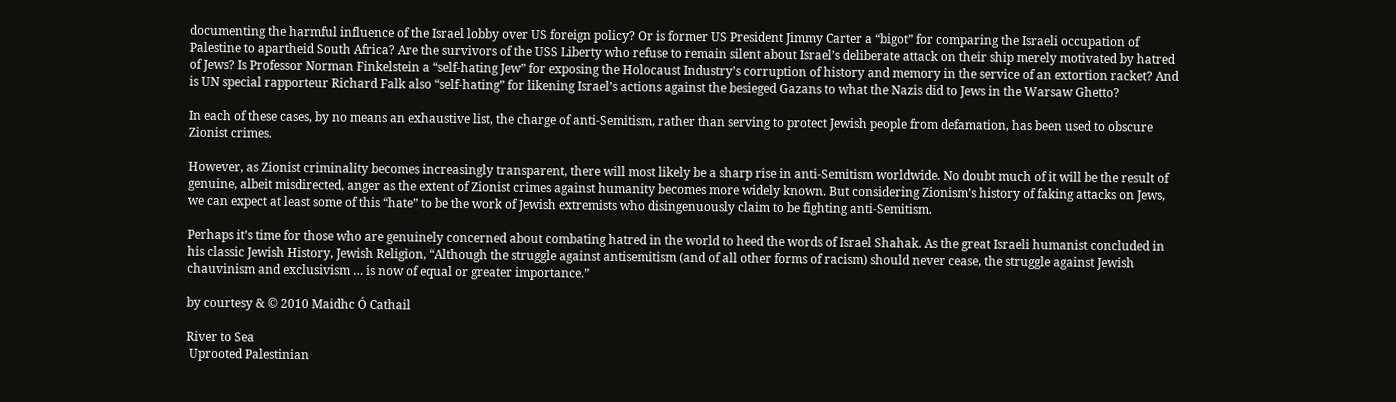documenting the harmful influence of the Israel lobby over US foreign policy? Or is former US President Jimmy Carter a “bigot” for comparing the Israeli occupation of Palestine to apartheid South Africa? Are the survivors of the USS Liberty who refuse to remain silent about Israel’s deliberate attack on their ship merely motivated by hatred of Jews? Is Professor Norman Finkelstein a “self-hating Jew” for exposing the Holocaust Industry’s corruption of history and memory in the service of an extortion racket? And is UN special rapporteur Richard Falk also “self-hating” for likening Israel’s actions against the besieged Gazans to what the Nazis did to Jews in the Warsaw Ghetto?

In each of these cases, by no means an exhaustive list, the charge of anti-Semitism, rather than serving to protect Jewish people from defamation, has been used to obscure Zionist crimes.

However, as Zionist criminality becomes increasingly transparent, there will most likely be a sharp rise in anti-Semitism worldwide. No doubt much of it will be the result of genuine, albeit misdirected, anger as the extent of Zionist crimes against humanity becomes more widely known. But considering Zionism’s history of faking attacks on Jews, we can expect at least some of this “hate” to be the work of Jewish extremists who disingenuously claim to be fighting anti-Semitism.

Perhaps it’s time for those who are genuinely concerned about combating hatred in the world to heed the words of Israel Shahak. As the great Israeli humanist concluded in his classic Jewish History, Jewish Religion, “Although the struggle against antisemitism (and of all other forms of racism) should never cease, the struggle against Jewish chauvinism and exclusivism … is now of equal or greater importance.”

by courtesy & © 2010 Maidhc Ó Cathail

River to Sea
 Uprooted Palestinian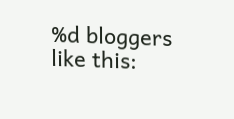%d bloggers like this: